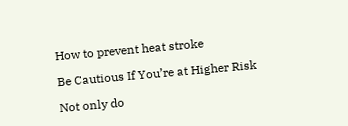How to prevent heat stroke

Be Cautious If You’re at Higher Risk

Not only do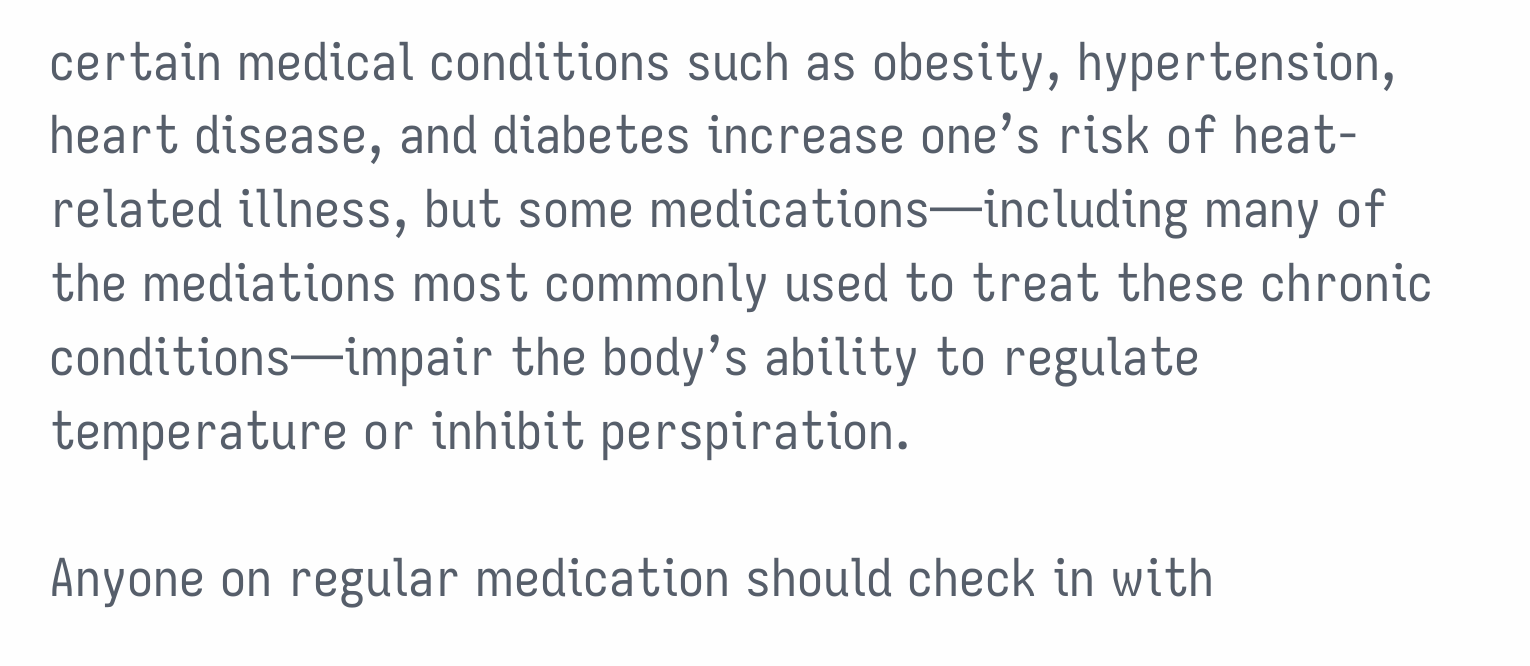certain medical conditions such as obesity, hypertension, heart disease, and diabetes increase one’s risk of heat-related illness, but some medications—including many of the mediations most commonly used to treat these chronic conditions—impair the body’s ability to regulate temperature or inhibit perspiration.

Anyone on regular medication should check in with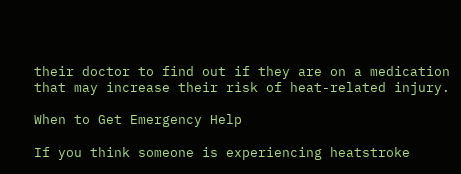their doctor to find out if they are on a medication that may increase their risk of heat-related injury.

When to Get Emergency Help

If you think someone is experiencing heatstroke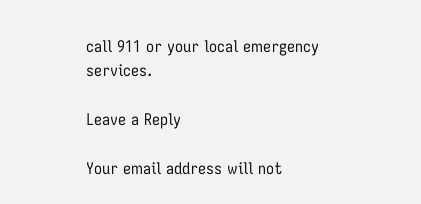call 911 or your local emergency services.

Leave a Reply

Your email address will not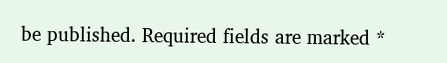be published. Required fields are marked *